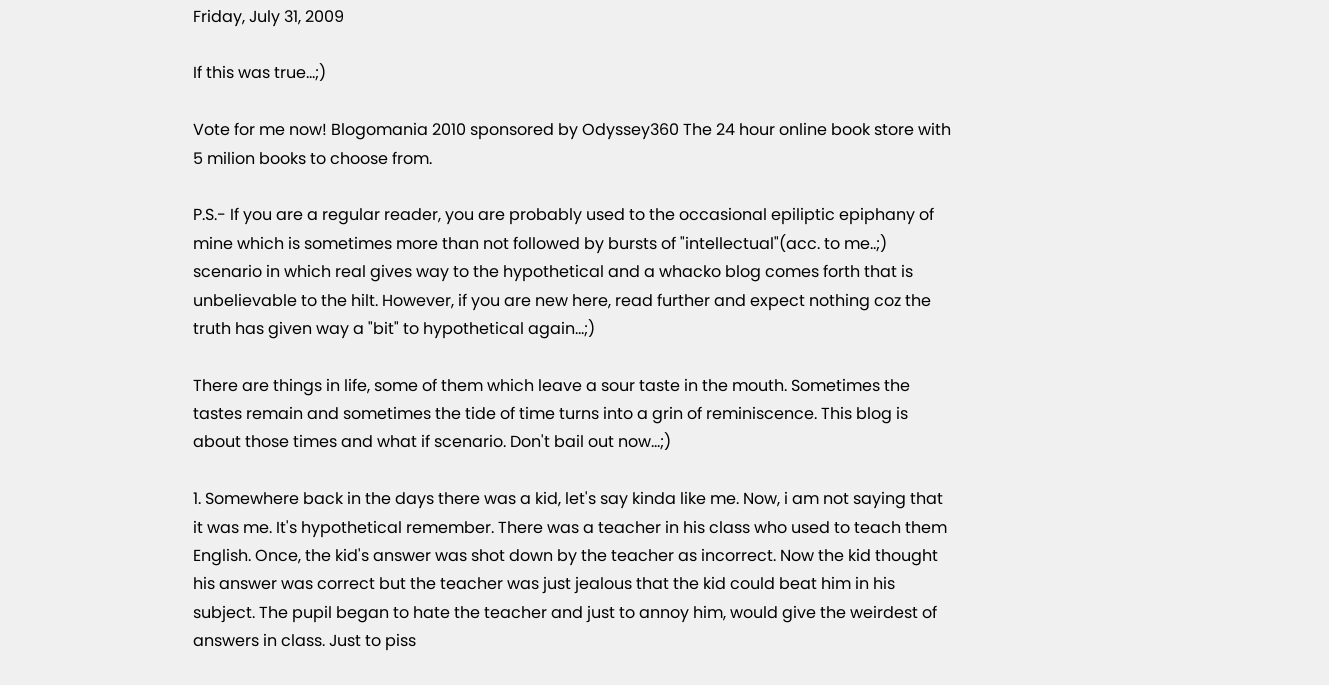Friday, July 31, 2009

If this was true...;)

Vote for me now! Blogomania 2010 sponsored by Odyssey360 The 24 hour online book store with 5 milion books to choose from.

P.S.- If you are a regular reader, you are probably used to the occasional epiliptic epiphany of mine which is sometimes more than not followed by bursts of "intellectual"(acc. to me..;) scenario in which real gives way to the hypothetical and a whacko blog comes forth that is unbelievable to the hilt. However, if you are new here, read further and expect nothing coz the truth has given way a "bit" to hypothetical again...;)

There are things in life, some of them which leave a sour taste in the mouth. Sometimes the tastes remain and sometimes the tide of time turns into a grin of reminiscence. This blog is about those times and what if scenario. Don't bail out now...;)

1. Somewhere back in the days there was a kid, let's say kinda like me. Now, i am not saying that it was me. It's hypothetical remember. There was a teacher in his class who used to teach them English. Once, the kid's answer was shot down by the teacher as incorrect. Now the kid thought his answer was correct but the teacher was just jealous that the kid could beat him in his subject. The pupil began to hate the teacher and just to annoy him, would give the weirdest of answers in class. Just to piss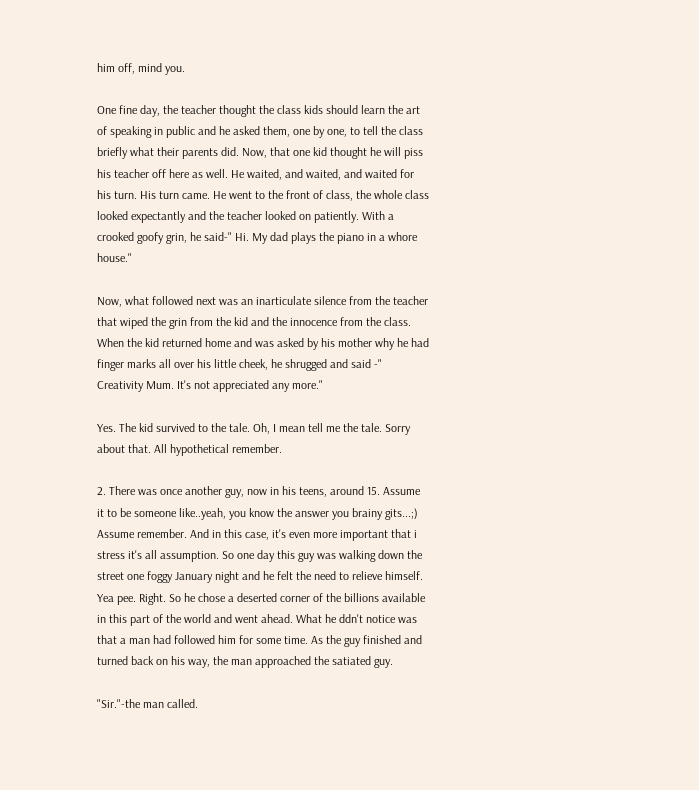him off, mind you.

One fine day, the teacher thought the class kids should learn the art of speaking in public and he asked them, one by one, to tell the class briefly what their parents did. Now, that one kid thought he will piss his teacher off here as well. He waited, and waited, and waited for his turn. His turn came. He went to the front of class, the whole class looked expectantly and the teacher looked on patiently. With a crooked goofy grin, he said-" Hi. My dad plays the piano in a whore house."

Now, what followed next was an inarticulate silence from the teacher that wiped the grin from the kid and the innocence from the class. When the kid returned home and was asked by his mother why he had finger marks all over his little cheek, he shrugged and said -" Creativity Mum. It's not appreciated any more."

Yes. The kid survived to the tale. Oh, I mean tell me the tale. Sorry about that. All hypothetical remember.

2. There was once another guy, now in his teens, around 15. Assume it to be someone like..yeah, you know the answer you brainy gits...;) Assume remember. And in this case, it's even more important that i stress it's all assumption. So one day this guy was walking down the street one foggy January night and he felt the need to relieve himself. Yea pee. Right. So he chose a deserted corner of the billions available in this part of the world and went ahead. What he ddn't notice was that a man had followed him for some time. As the guy finished and turned back on his way, the man approached the satiated guy.

"Sir."-the man called.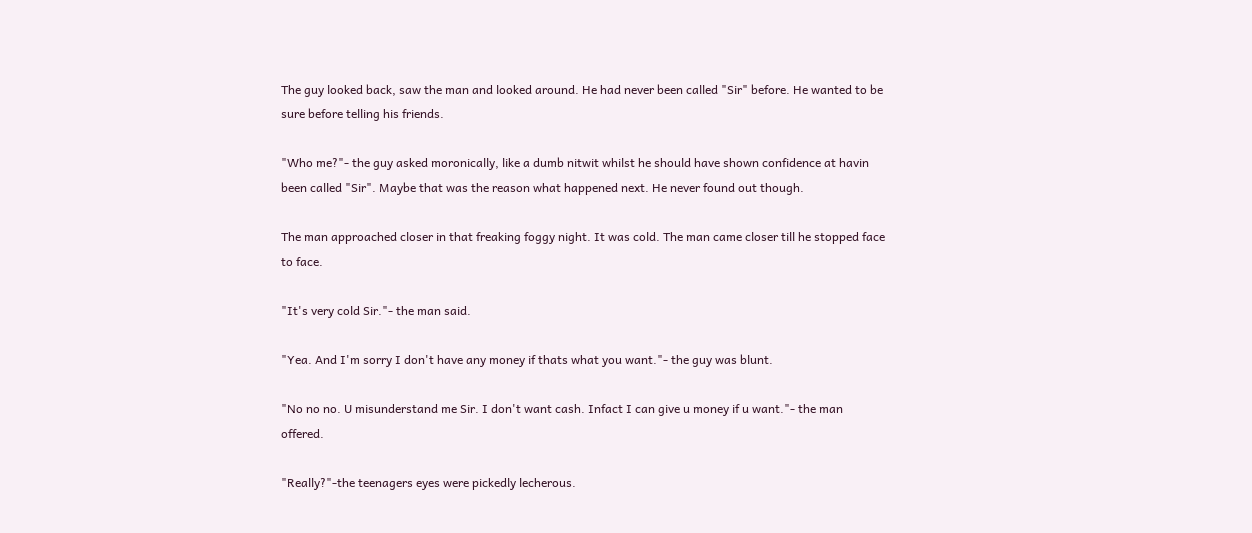The guy looked back, saw the man and looked around. He had never been called "Sir" before. He wanted to be sure before telling his friends.

"Who me?"- the guy asked moronically, like a dumb nitwit whilst he should have shown confidence at havin been called "Sir". Maybe that was the reason what happened next. He never found out though.

The man approached closer in that freaking foggy night. It was cold. The man came closer till he stopped face to face.

"It's very cold Sir."- the man said.

"Yea. And I'm sorry I don't have any money if thats what you want."- the guy was blunt.

"No no no. U misunderstand me Sir. I don't want cash. Infact I can give u money if u want."- the man offered.

"Really?"-the teenagers eyes were pickedly lecherous.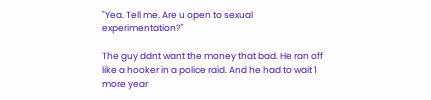"Yea. Tell me. Are u open to sexual experimentation?"

The guy ddnt want the money that bad. He ran off like a hooker in a police raid. And he had to wait 1 more year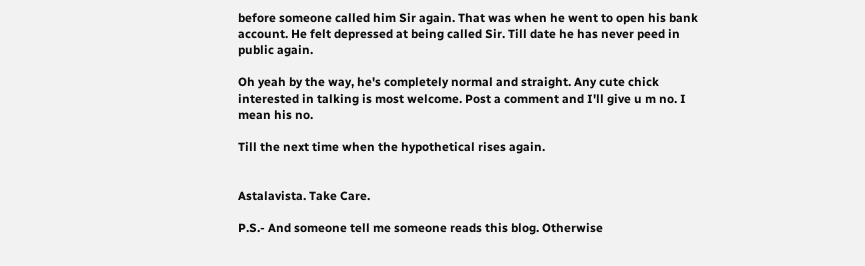before someone called him Sir again. That was when he went to open his bank account. He felt depressed at being called Sir. Till date he has never peed in public again.

Oh yeah by the way, he's completely normal and straight. Any cute chick interested in talking is most welcome. Post a comment and I'll give u m no. I mean his no.

Till the next time when the hypothetical rises again.


Astalavista. Take Care.

P.S.- And someone tell me someone reads this blog. Otherwise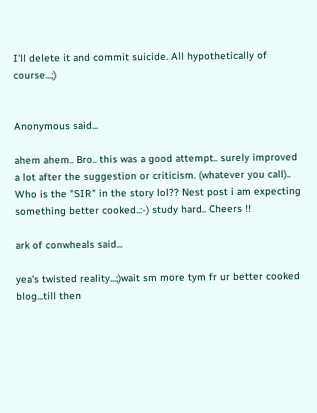I'll delete it and commit suicide. All hypothetically of course...;)


Anonymous said...

ahem ahem.. Bro.. this was a good attempt.. surely improved a lot after the suggestion or criticism. (whatever you call).. Who is the "SIR" in the story lol?? Nest post i am expecting something better cooked..:-) study hard.. Cheers !!

ark of conwheals said...

yea's twisted reality...;)wait sm more tym fr ur better cooked blog...till then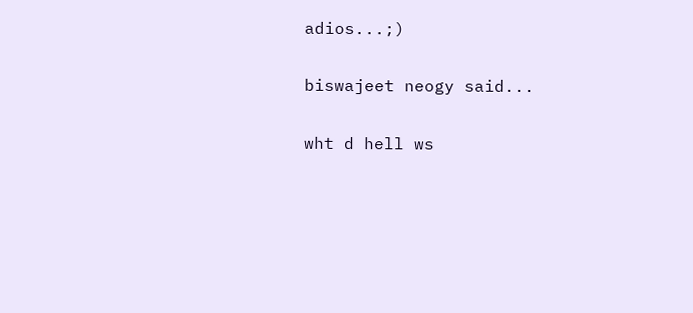adios...;)

biswajeet neogy said...

wht d hell ws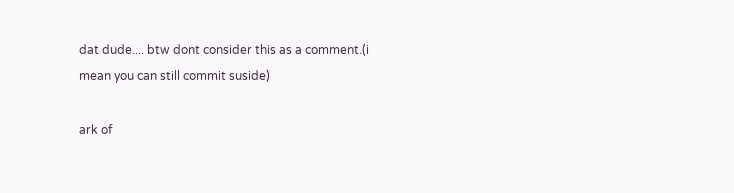dat dude.... btw dont consider this as a comment.(i mean you can still commit suside)

ark of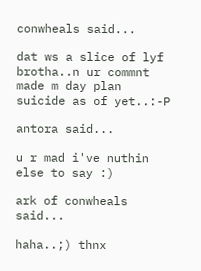conwheals said...

dat ws a slice of lyf brotha..n ur commnt made m day plan suicide as of yet..:-P

antora said...

u r mad i've nuthin else to say :)

ark of conwheals said...

haha..;) thnx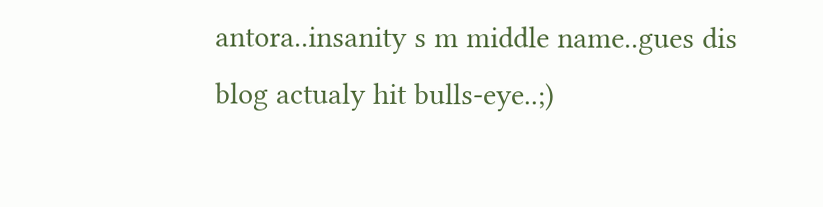antora..insanity s m middle name..gues dis blog actualy hit bulls-eye..;)